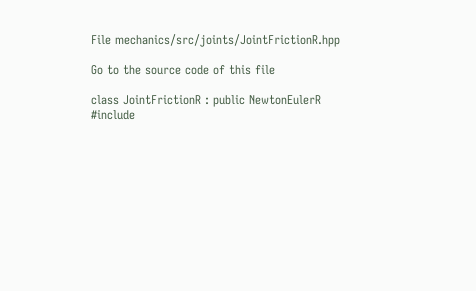File mechanics/src/joints/JointFrictionR.hpp

Go to the source code of this file

class JointFrictionR : public NewtonEulerR
#include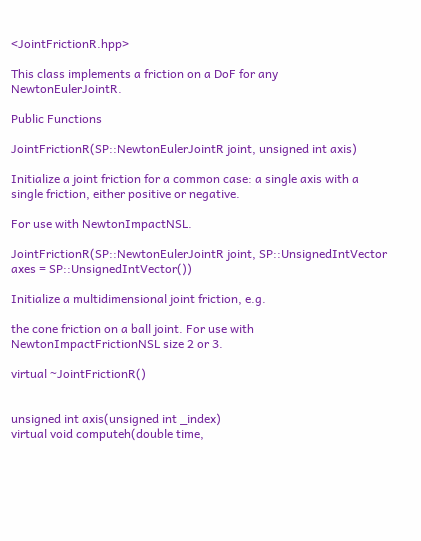<JointFrictionR.hpp>

This class implements a friction on a DoF for any NewtonEulerJointR.

Public Functions

JointFrictionR(SP::NewtonEulerJointR joint, unsigned int axis)

Initialize a joint friction for a common case: a single axis with a single friction, either positive or negative.

For use with NewtonImpactNSL.

JointFrictionR(SP::NewtonEulerJointR joint, SP::UnsignedIntVector axes = SP::UnsignedIntVector())

Initialize a multidimensional joint friction, e.g.

the cone friction on a ball joint. For use with NewtonImpactFrictionNSL size 2 or 3.

virtual ~JointFrictionR()


unsigned int axis(unsigned int _index)
virtual void computeh(double time,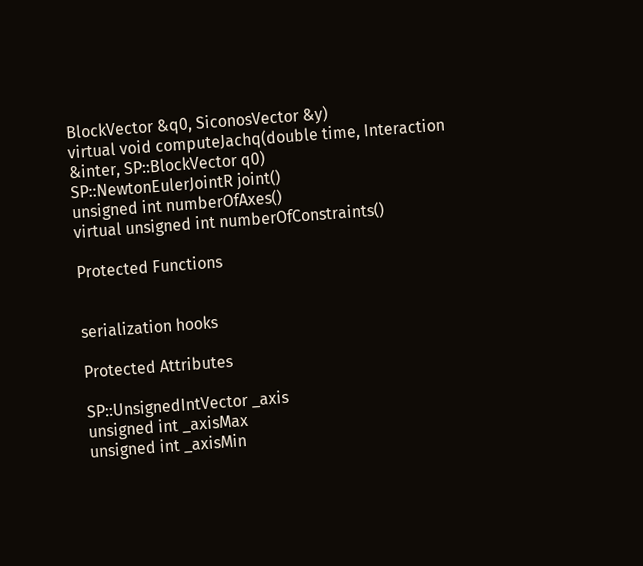BlockVector &q0, SiconosVector &y)
virtual void computeJachq(double time, Interaction &inter, SP::BlockVector q0)
SP::NewtonEulerJointR joint()
unsigned int numberOfAxes()
virtual unsigned int numberOfConstraints()

Protected Functions


serialization hooks

Protected Attributes

SP::UnsignedIntVector _axis
unsigned int _axisMax
unsigned int _axisMin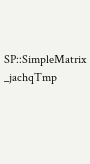SP::SimpleMatrix _jachqTmp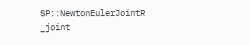SP::NewtonEulerJointR _joint